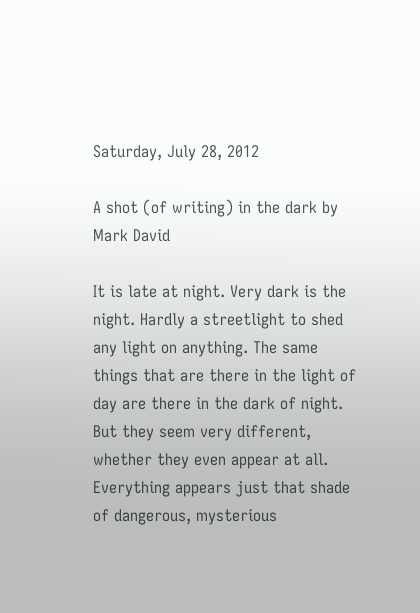Saturday, July 28, 2012

A shot (of writing) in the dark by Mark David

It is late at night. Very dark is the night. Hardly a streetlight to shed any light on anything. The same things that are there in the light of day are there in the dark of night. But they seem very different, whether they even appear at all. Everything appears just that shade of dangerous, mysterious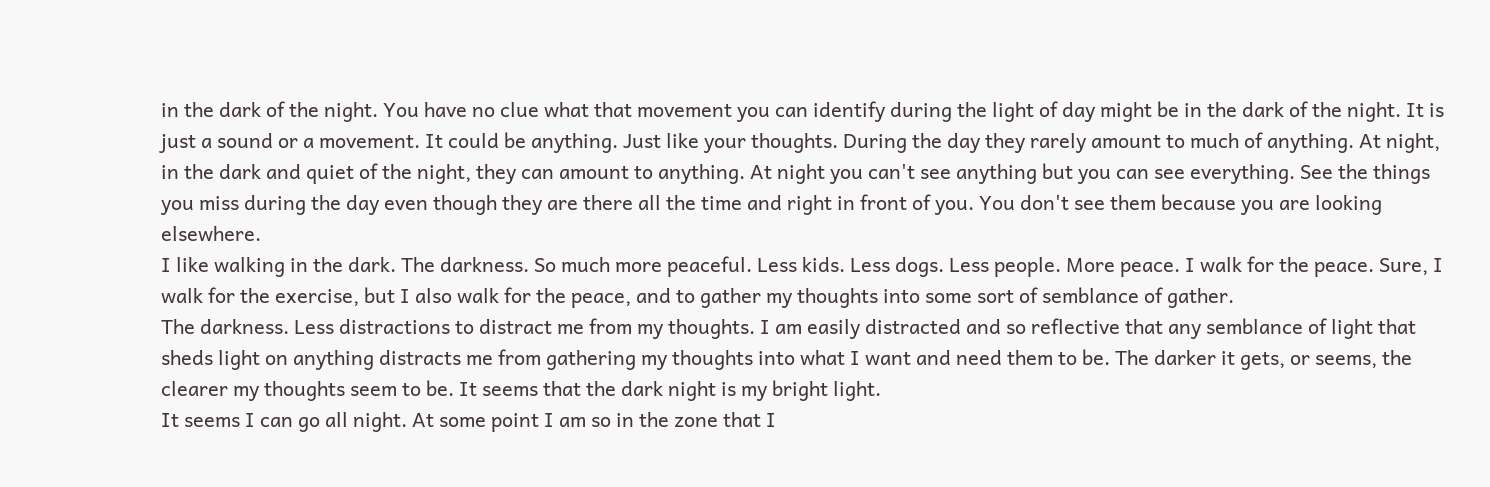in the dark of the night. You have no clue what that movement you can identify during the light of day might be in the dark of the night. It is just a sound or a movement. It could be anything. Just like your thoughts. During the day they rarely amount to much of anything. At night, in the dark and quiet of the night, they can amount to anything. At night you can't see anything but you can see everything. See the things you miss during the day even though they are there all the time and right in front of you. You don't see them because you are looking elsewhere.
I like walking in the dark. The darkness. So much more peaceful. Less kids. Less dogs. Less people. More peace. I walk for the peace. Sure, I walk for the exercise, but I also walk for the peace, and to gather my thoughts into some sort of semblance of gather.
The darkness. Less distractions to distract me from my thoughts. I am easily distracted and so reflective that any semblance of light that sheds light on anything distracts me from gathering my thoughts into what I want and need them to be. The darker it gets, or seems, the clearer my thoughts seem to be. It seems that the dark night is my bright light.
It seems I can go all night. At some point I am so in the zone that I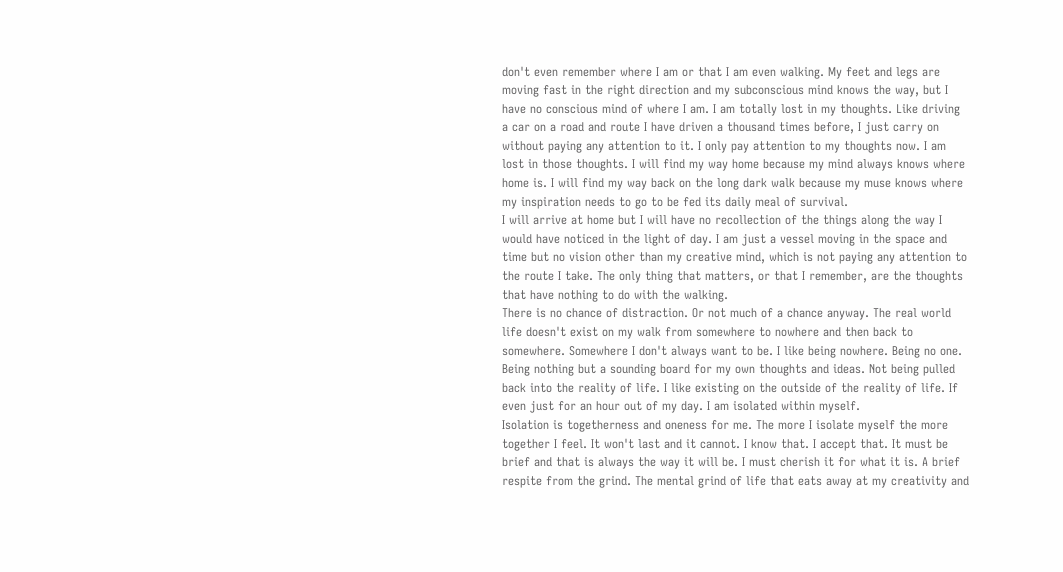don't even remember where I am or that I am even walking. My feet and legs are moving fast in the right direction and my subconscious mind knows the way, but I have no conscious mind of where I am. I am totally lost in my thoughts. Like driving a car on a road and route I have driven a thousand times before, I just carry on without paying any attention to it. I only pay attention to my thoughts now. I am lost in those thoughts. I will find my way home because my mind always knows where home is. I will find my way back on the long dark walk because my muse knows where my inspiration needs to go to be fed its daily meal of survival.
I will arrive at home but I will have no recollection of the things along the way I would have noticed in the light of day. I am just a vessel moving in the space and time but no vision other than my creative mind, which is not paying any attention to the route I take. The only thing that matters, or that I remember, are the thoughts that have nothing to do with the walking.
There is no chance of distraction. Or not much of a chance anyway. The real world life doesn't exist on my walk from somewhere to nowhere and then back to somewhere. Somewhere I don't always want to be. I like being nowhere. Being no one. Being nothing but a sounding board for my own thoughts and ideas. Not being pulled back into the reality of life. I like existing on the outside of the reality of life. If even just for an hour out of my day. I am isolated within myself.
Isolation is togetherness and oneness for me. The more I isolate myself the more together I feel. It won't last and it cannot. I know that. I accept that. It must be brief and that is always the way it will be. I must cherish it for what it is. A brief respite from the grind. The mental grind of life that eats away at my creativity and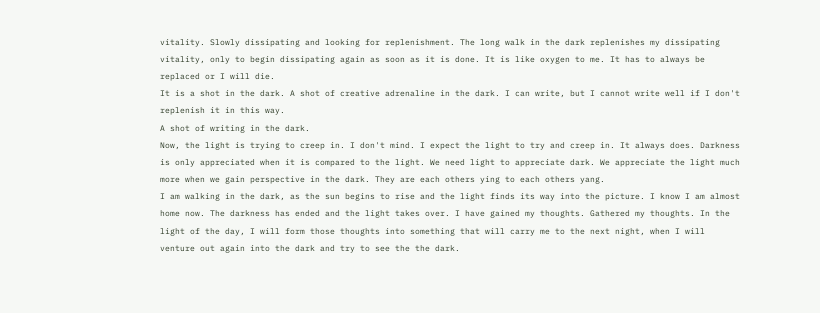vitality. Slowly dissipating and looking for replenishment. The long walk in the dark replenishes my dissipating vitality, only to begin dissipating again as soon as it is done. It is like oxygen to me. It has to always be replaced or I will die.
It is a shot in the dark. A shot of creative adrenaline in the dark. I can write, but I cannot write well if I don't replenish it in this way.
A shot of writing in the dark.
Now, the light is trying to creep in. I don't mind. I expect the light to try and creep in. It always does. Darkness is only appreciated when it is compared to the light. We need light to appreciate dark. We appreciate the light much more when we gain perspective in the dark. They are each others ying to each others yang.
I am walking in the dark, as the sun begins to rise and the light finds its way into the picture. I know I am almost home now. The darkness has ended and the light takes over. I have gained my thoughts. Gathered my thoughts. In the light of the day, I will form those thoughts into something that will carry me to the next night, when I will venture out again into the dark and try to see the the dark.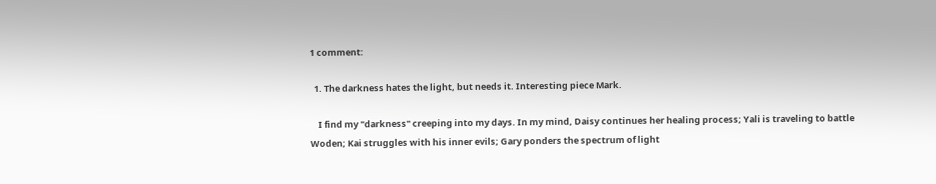1 comment:

  1. The darkness hates the light, but needs it. Interesting piece Mark.

    I find my "darkness" creeping into my days. In my mind, Daisy continues her healing process; Yali is traveling to battle Woden; Kai struggles with his inner evils; Gary ponders the spectrum of light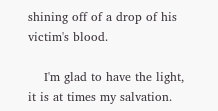shining off of a drop of his victim's blood.

    I'm glad to have the light, it is at times my salvation.